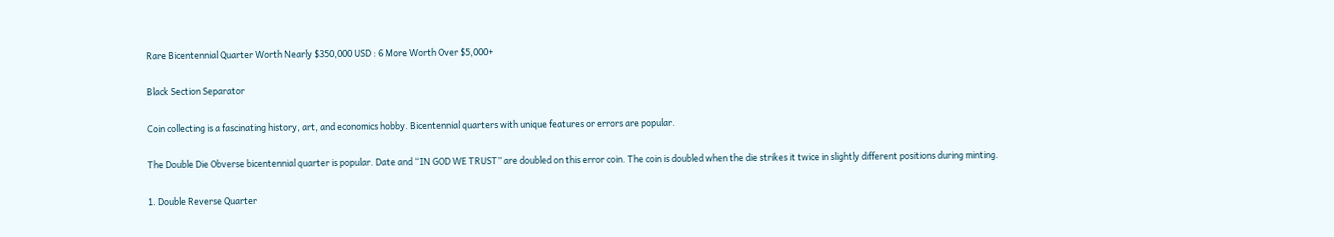Rare Bicentennial Quarter Worth Nearly $350,000 USD : 6 More Worth Over $5,000+

Black Section Separator

Coin collecting is a fascinating history, art, and economics hobby. Bicentennial quarters with unique features or errors are popular.

The Double Die Obverse bicentennial quarter is popular. Date and “IN GOD WE TRUST” are doubled on this error coin. The coin is doubled when the die strikes it twice in slightly different positions during minting.

1. Double Reverse Quarter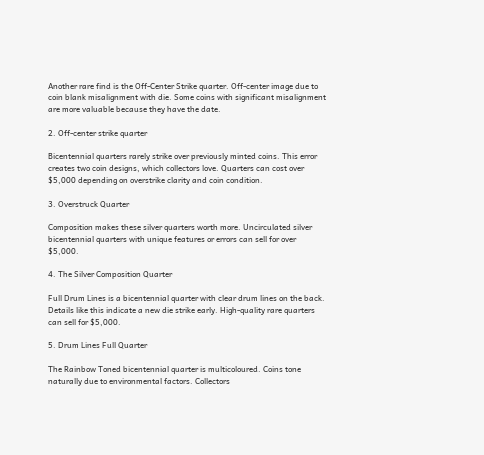Another rare find is the Off-Center Strike quarter. Off-center image due to coin blank misalignment with die. Some coins with significant misalignment are more valuable because they have the date.

2. Off-center strike quarter

Bicentennial quarters rarely strike over previously minted coins. This error creates two coin designs, which collectors love. Quarters can cost over $5,000 depending on overstrike clarity and coin condition.

3. Overstruck Quarter

Composition makes these silver quarters worth more. Uncirculated silver bicentennial quarters with unique features or errors can sell for over $5,000.

4. The Silver Composition Quarter

Full Drum Lines is a bicentennial quarter with clear drum lines on the back. Details like this indicate a new die strike early. High-quality rare quarters can sell for $5,000.

5. Drum Lines Full Quarter

The Rainbow Toned bicentennial quarter is multicoloured. Coins tone naturally due to environmental factors. Collectors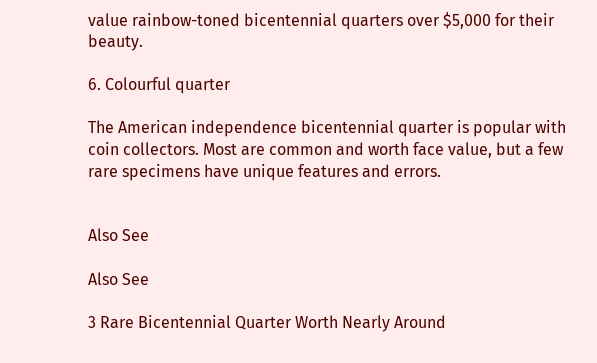value rainbow-toned bicentennial quarters over $5,000 for their beauty.

6. Colourful quarter

The American independence bicentennial quarter is popular with coin collectors. Most are common and worth face value, but a few rare specimens have unique features and errors.


Also See

Also See

3 Rare Bicentennial Quarter Worth Nearly Around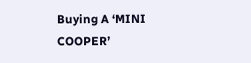Buying A ‘MINI COOPER’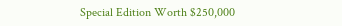Special Edition Worth $250,000